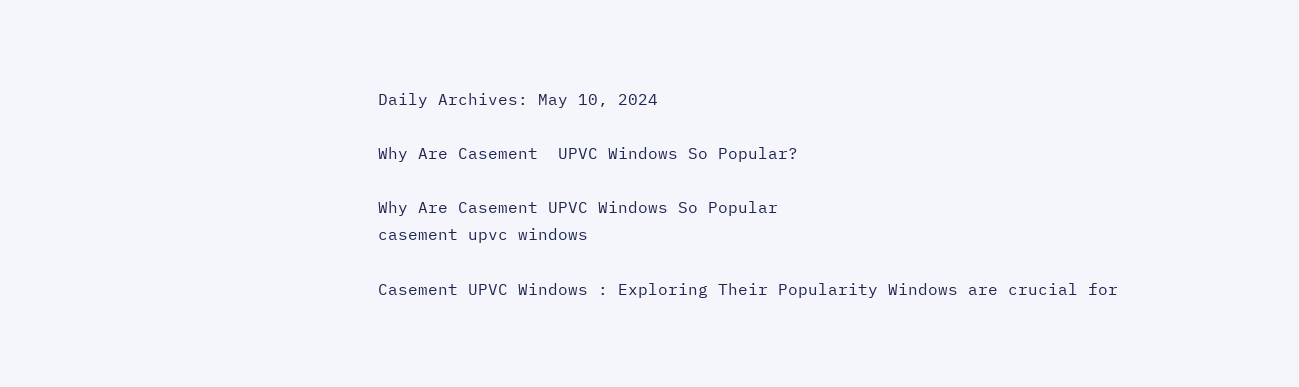Daily Archives: May 10, 2024

Why Are Casement  UPVC Windows So Popular?

Why Are Casement UPVC Windows So Popular
casement upvc windows

Casement UPVC Windows : Exploring Their Popularity Windows are crucial for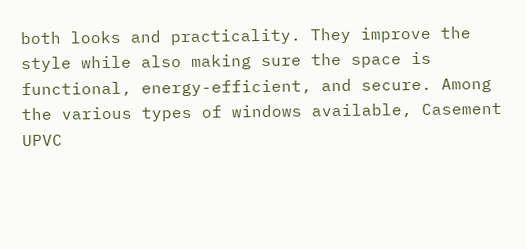both looks and practicality. They improve the style while also making sure the space is functional, energy-efficient, and secure. Among the various types of windows available, Casement UPVC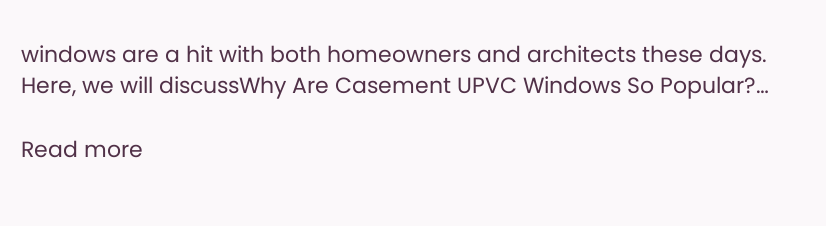windows are a hit with both homeowners and architects these days. Here, we will discussWhy Are Casement UPVC Windows So Popular?…

Read more